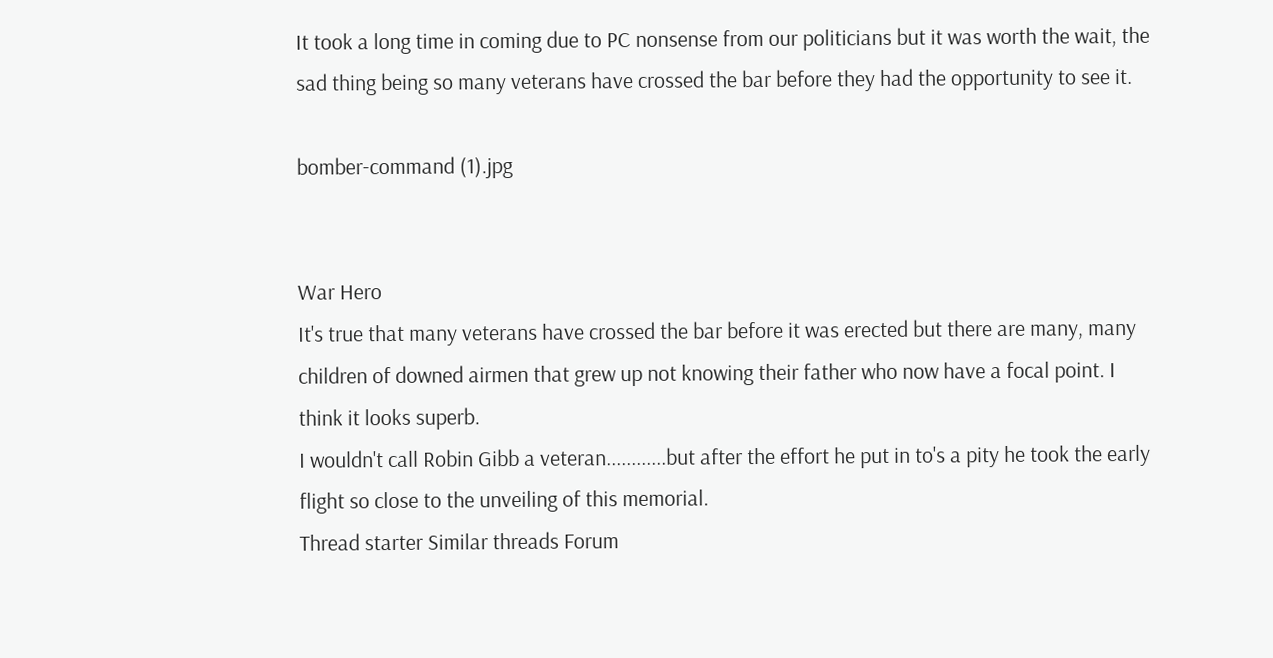It took a long time in coming due to PC nonsense from our politicians but it was worth the wait, the sad thing being so many veterans have crossed the bar before they had the opportunity to see it.

bomber-command (1).jpg


War Hero
It's true that many veterans have crossed the bar before it was erected but there are many, many children of downed airmen that grew up not knowing their father who now have a focal point. I think it looks superb.
I wouldn't call Robin Gibb a veteran............but after the effort he put in to's a pity he took the early flight so close to the unveiling of this memorial.
Thread starter Similar threads Forum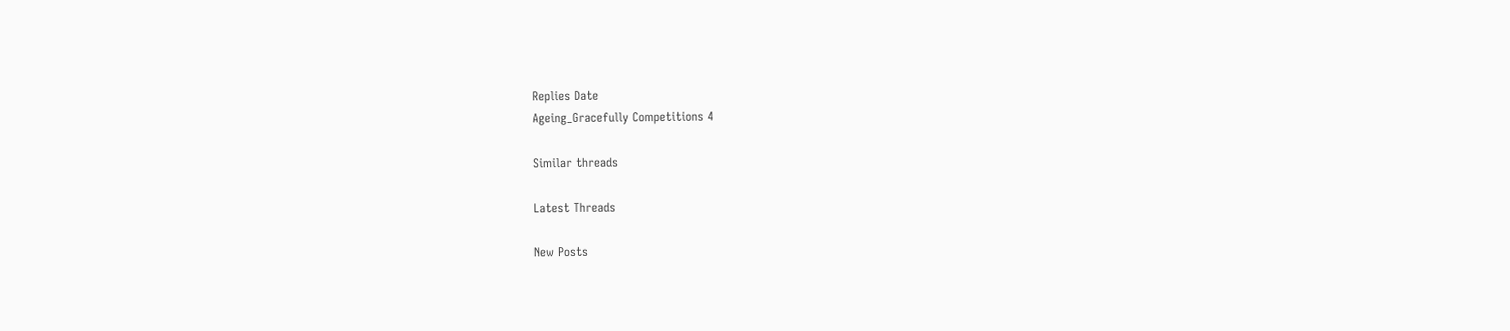Replies Date
Ageing_Gracefully Competitions 4

Similar threads

Latest Threads

New Posts